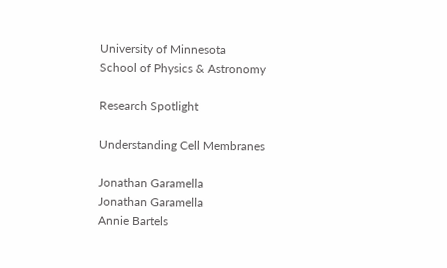University of Minnesota
School of Physics & Astronomy

Research Spotlight

Understanding Cell Membranes

Jonathan Garamella
Jonathan Garamella
Annie Bartels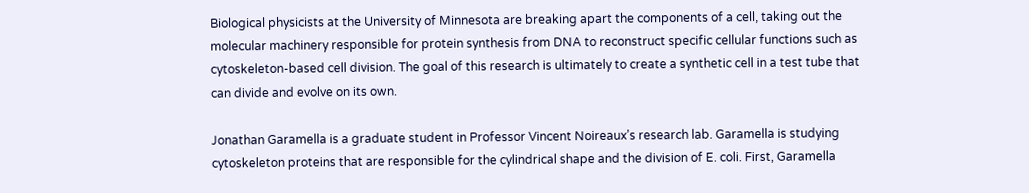Biological physicists at the University of Minnesota are breaking apart the components of a cell, taking out the molecular machinery responsible for protein synthesis from DNA to reconstruct specific cellular functions such as cytoskeleton-based cell division. The goal of this research is ultimately to create a synthetic cell in a test tube that can divide and evolve on its own.

Jonathan Garamella is a graduate student in Professor Vincent Noireaux’s research lab. Garamella is studying cytoskeleton proteins that are responsible for the cylindrical shape and the division of E. coli. First, Garamella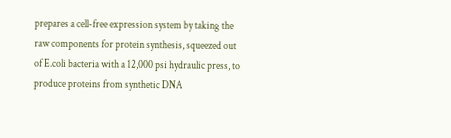prepares a cell-free expression system by taking the raw components for protein synthesis, squeezed out of E.coli bacteria with a 12,000 psi hydraulic press, to produce proteins from synthetic DNA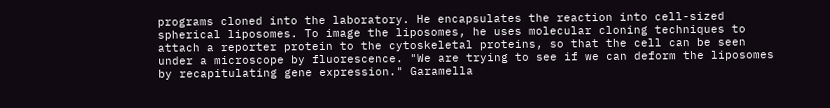programs cloned into the laboratory. He encapsulates the reaction into cell-sized spherical liposomes. To image the liposomes, he uses molecular cloning techniques to attach a reporter protein to the cytoskeletal proteins, so that the cell can be seen under a microscope by fluorescence. "We are trying to see if we can deform the liposomes by recapitulating gene expression." Garamella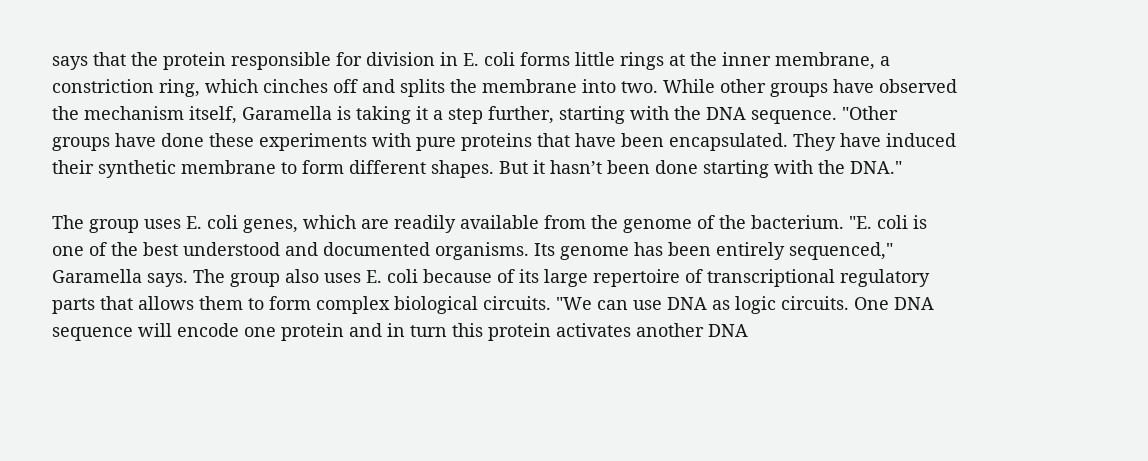says that the protein responsible for division in E. coli forms little rings at the inner membrane, a constriction ring, which cinches off and splits the membrane into two. While other groups have observed the mechanism itself, Garamella is taking it a step further, starting with the DNA sequence. "Other groups have done these experiments with pure proteins that have been encapsulated. They have induced their synthetic membrane to form different shapes. But it hasn’t been done starting with the DNA."

The group uses E. coli genes, which are readily available from the genome of the bacterium. "E. coli is one of the best understood and documented organisms. Its genome has been entirely sequenced," Garamella says. The group also uses E. coli because of its large repertoire of transcriptional regulatory parts that allows them to form complex biological circuits. "We can use DNA as logic circuits. One DNA sequence will encode one protein and in turn this protein activates another DNA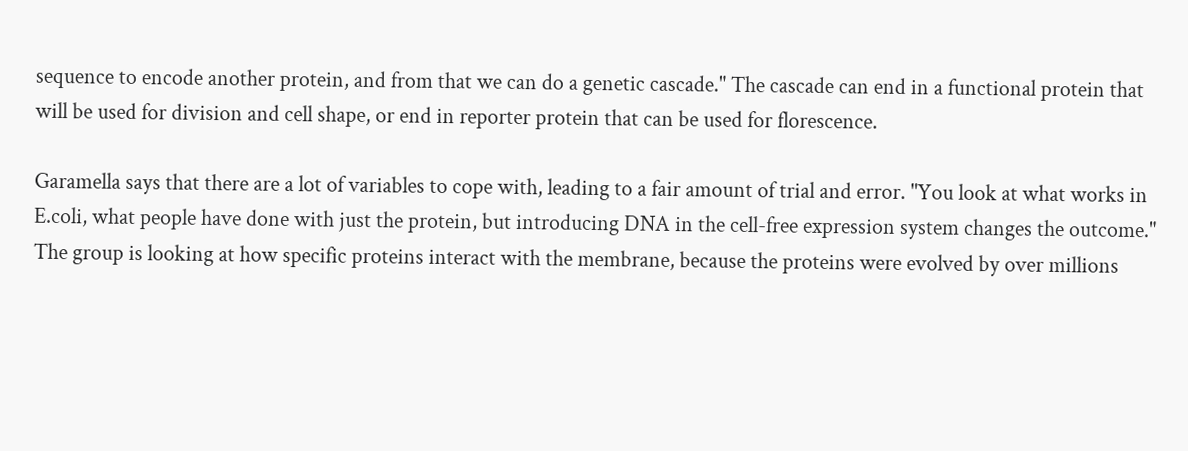sequence to encode another protein, and from that we can do a genetic cascade." The cascade can end in a functional protein that will be used for division and cell shape, or end in reporter protein that can be used for florescence.

Garamella says that there are a lot of variables to cope with, leading to a fair amount of trial and error. "You look at what works in E.coli, what people have done with just the protein, but introducing DNA in the cell-free expression system changes the outcome." The group is looking at how specific proteins interact with the membrane, because the proteins were evolved by over millions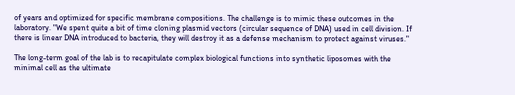of years and optimized for specific membrane compositions. The challenge is to mimic these outcomes in the laboratory. "We spent quite a bit of time cloning plasmid vectors (circular sequence of DNA) used in cell division. If there is linear DNA introduced to bacteria, they will destroy it as a defense mechanism to protect against viruses."

The long-term goal of the lab is to recapitulate complex biological functions into synthetic liposomes with the minimal cell as the ultimate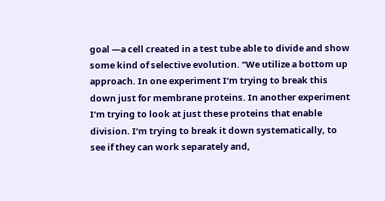goal —a cell created in a test tube able to divide and show some kind of selective evolution. "We utilize a bottom up approach. In one experiment I’m trying to break this down just for membrane proteins. In another experiment I’m trying to look at just these proteins that enable division. I’m trying to break it down systematically, to see if they can work separately and,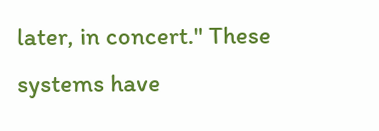later, in concert." These systems have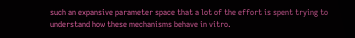such an expansive parameter space that a lot of the effort is spent trying to understand how these mechanisms behave in vitro.